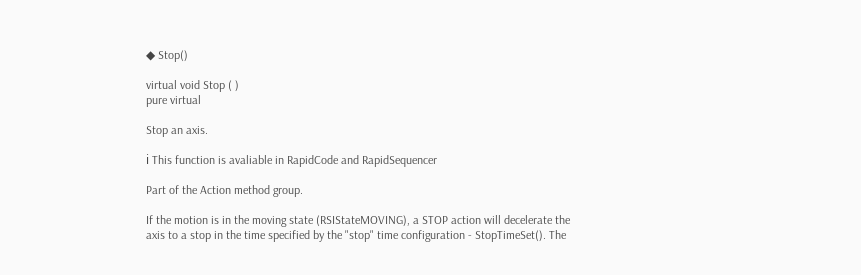◆ Stop()

virtual void Stop ( )
pure virtual

Stop an axis.

ℹ This function is avaliable in RapidCode and RapidSequencer

Part of the Action method group.

If the motion is in the moving state (RSIStateMOVING), a STOP action will decelerate the axis to a stop in the time specified by the "stop" time configuration - StopTimeSet(). The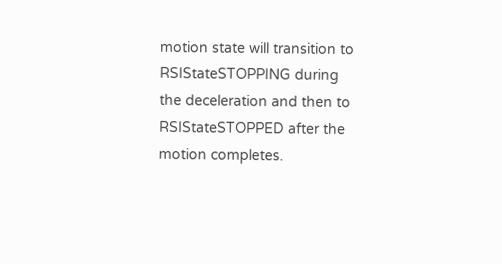motion state will transition to RSIStateSTOPPING during the deceleration and then to RSIStateSTOPPED after the motion completes.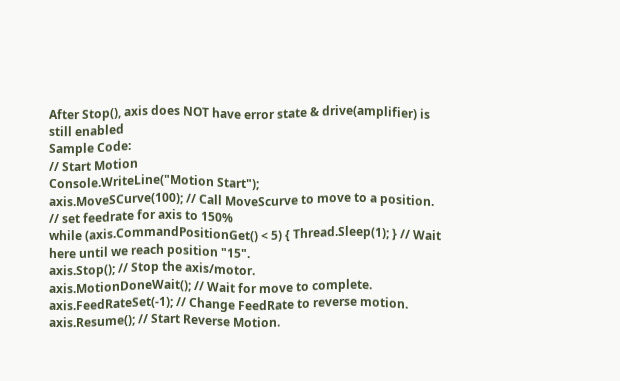After Stop(), axis does NOT have error state & drive(amplifier) is still enabled
Sample Code:
// Start Motion
Console.WriteLine("Motion Start");
axis.MoveSCurve(100); // Call MoveScurve to move to a position.
// set feedrate for axis to 150%
while (axis.CommandPositionGet() < 5) { Thread.Sleep(1); } // Wait here until we reach position "15".
axis.Stop(); // Stop the axis/motor.
axis.MotionDoneWait(); // Wait for move to complete.
axis.FeedRateSet(-1); // Change FeedRate to reverse motion.
axis.Resume(); // Start Reverse Motion.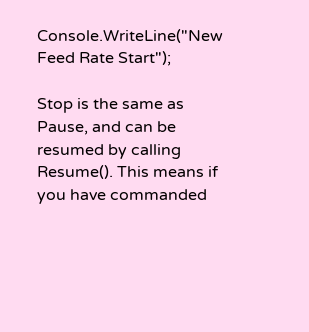Console.WriteLine("New Feed Rate Start");

Stop is the same as Pause, and can be resumed by calling Resume(). This means if you have commanded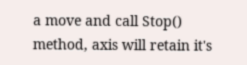a move and call Stop() method, axis will retain it's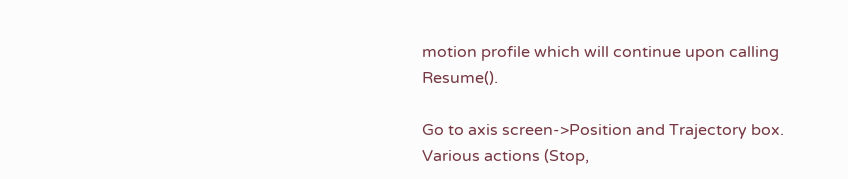motion profile which will continue upon calling Resume().

Go to axis screen->Position and Trajectory box. Various actions (Stop,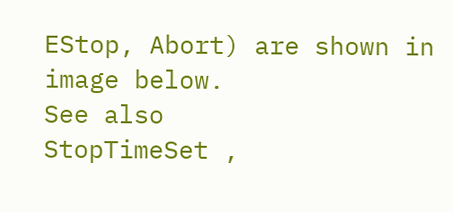EStop, Abort) are shown in image below.
See also
StopTimeSet ,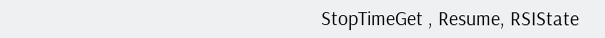StopTimeGet , Resume, RSIState